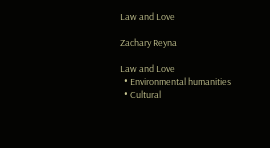Law and Love

Zachary Reyna

Law and Love
  • Environmental humanities
  • Cultural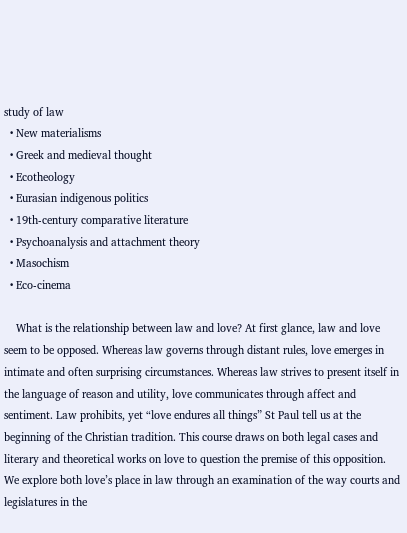study of law
  • New materialisms
  • Greek and medieval thought
  • Ecotheology
  • Eurasian indigenous politics
  • 19th-century comparative literature
  • Psychoanalysis and attachment theory
  • Masochism
  • Eco-cinema

    What is the relationship between law and love? At first glance, law and love seem to be opposed. Whereas law governs through distant rules, love emerges in intimate and often surprising circumstances. Whereas law strives to present itself in the language of reason and utility, love communicates through affect and sentiment. Law prohibits, yet “love endures all things” St Paul tell us at the beginning of the Christian tradition. This course draws on both legal cases and literary and theoretical works on love to question the premise of this opposition. We explore both love’s place in law through an examination of the way courts and legislatures in the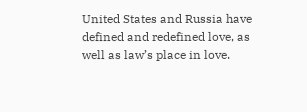United States and Russia have defined and redefined love, as well as law’s place in love.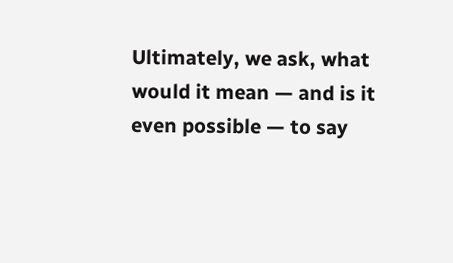Ultimately, we ask, what would it mean — and is it even possible — to say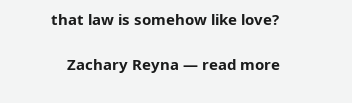that law is somehow like love?

    Zachary Reyna — read more